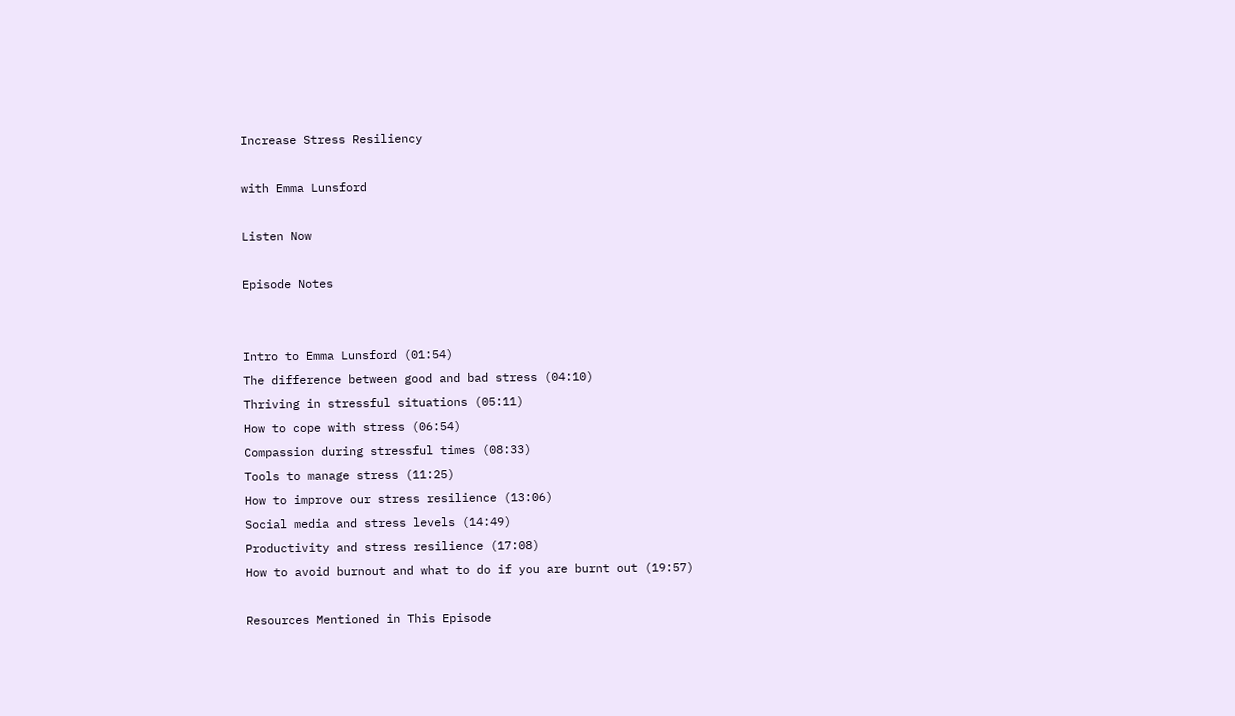Increase Stress Resiliency

with Emma Lunsford

Listen Now

Episode Notes


Intro to Emma Lunsford (01:54)
The difference between good and bad stress (04:10)
Thriving in stressful situations (05:11)
How to cope with stress (06:54)
Compassion during stressful times (08:33)
Tools to manage stress (11:25)
How to improve our stress resilience (13:06)
Social media and stress levels (14:49)
Productivity and stress resilience (17:08)
How to avoid burnout and what to do if you are burnt out (19:57)

Resources Mentioned in This Episode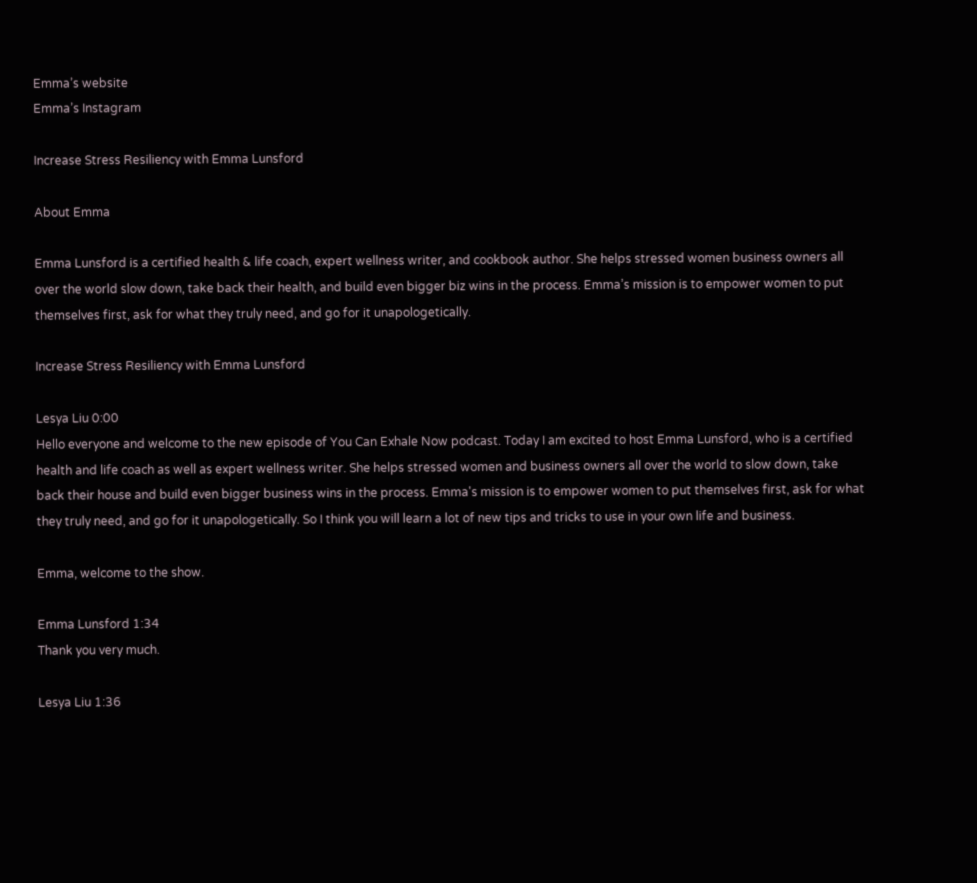Emma’s website
Emma’s Instagram

Increase Stress Resiliency with Emma Lunsford

About Emma

Emma Lunsford is a certified health & life coach, expert wellness writer, and cookbook author. She helps stressed women business owners all over the world slow down, take back their health, and build even bigger biz wins in the process. Emma’s mission is to empower women to put themselves first, ask for what they truly need, and go for it unapologetically.

Increase Stress Resiliency with Emma Lunsford

Lesya Liu 0:00
Hello everyone and welcome to the new episode of You Can Exhale Now podcast. Today I am excited to host Emma Lunsford, who is a certified health and life coach as well as expert wellness writer. She helps stressed women and business owners all over the world to slow down, take back their house and build even bigger business wins in the process. Emma's mission is to empower women to put themselves first, ask for what they truly need, and go for it unapologetically. So I think you will learn a lot of new tips and tricks to use in your own life and business.

Emma, welcome to the show.

Emma Lunsford 1:34
Thank you very much.

Lesya Liu 1:36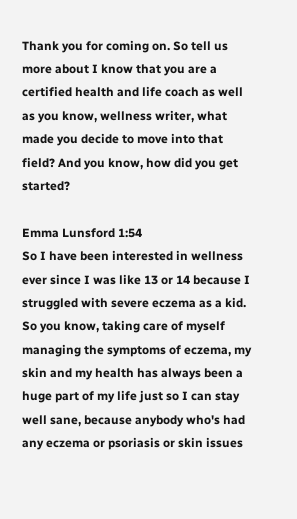Thank you for coming on. So tell us more about I know that you are a certified health and life coach as well as you know, wellness writer, what made you decide to move into that field? And you know, how did you get started?

Emma Lunsford 1:54
So I have been interested in wellness ever since I was like 13 or 14 because I struggled with severe eczema as a kid. So you know, taking care of myself managing the symptoms of eczema, my skin and my health has always been a huge part of my life just so I can stay well sane, because anybody who's had any eczema or psoriasis or skin issues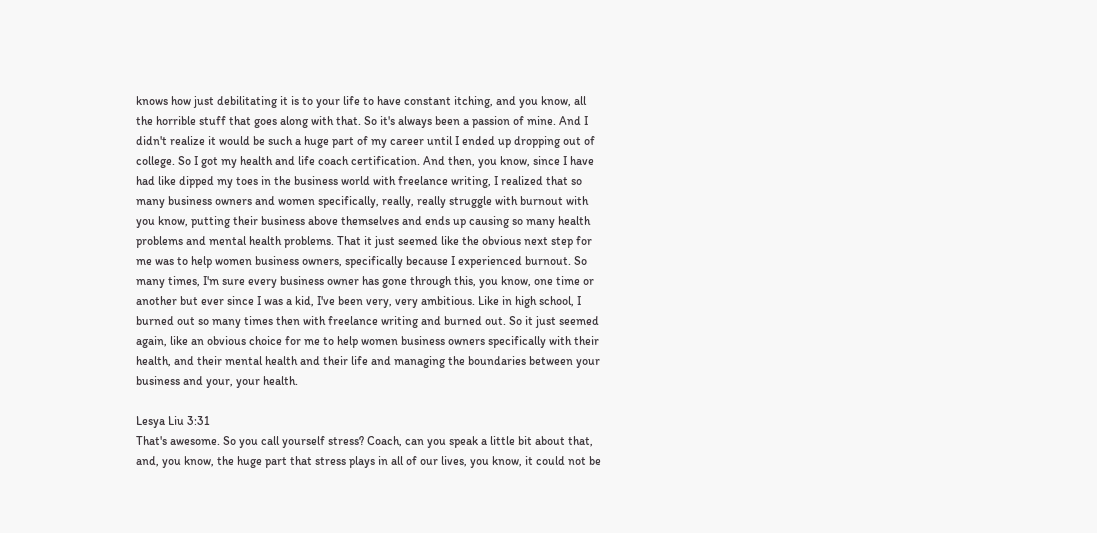knows how just debilitating it is to your life to have constant itching, and you know, all the horrible stuff that goes along with that. So it's always been a passion of mine. And I didn't realize it would be such a huge part of my career until I ended up dropping out of college. So I got my health and life coach certification. And then, you know, since I have had like dipped my toes in the business world with freelance writing, I realized that so many business owners and women specifically, really, really struggle with burnout with you know, putting their business above themselves and ends up causing so many health problems and mental health problems. That it just seemed like the obvious next step for me was to help women business owners, specifically because I experienced burnout. So many times, I'm sure every business owner has gone through this, you know, one time or another but ever since I was a kid, I've been very, very ambitious. Like in high school, I burned out so many times then with freelance writing and burned out. So it just seemed again, like an obvious choice for me to help women business owners specifically with their health, and their mental health and their life and managing the boundaries between your business and your, your health.

Lesya Liu 3:31
That's awesome. So you call yourself stress? Coach, can you speak a little bit about that, and, you know, the huge part that stress plays in all of our lives, you know, it could not be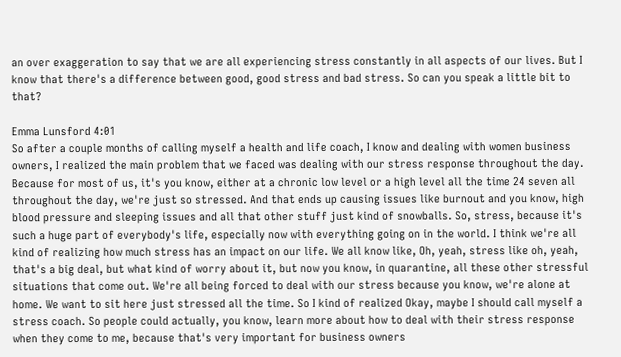an over exaggeration to say that we are all experiencing stress constantly in all aspects of our lives. But I know that there's a difference between good, good stress and bad stress. So can you speak a little bit to that?

Emma Lunsford 4:01
So after a couple months of calling myself a health and life coach, I know and dealing with women business owners, I realized the main problem that we faced was dealing with our stress response throughout the day. Because for most of us, it's you know, either at a chronic low level or a high level all the time 24 seven all throughout the day, we're just so stressed. And that ends up causing issues like burnout and you know, high blood pressure and sleeping issues and all that other stuff just kind of snowballs. So, stress, because it's such a huge part of everybody's life, especially now with everything going on in the world. I think we're all kind of realizing how much stress has an impact on our life. We all know like, Oh, yeah, stress like oh, yeah, that's a big deal, but what kind of worry about it, but now you know, in quarantine, all these other stressful situations that come out. We're all being forced to deal with our stress because you know, we're alone at home. We want to sit here just stressed all the time. So I kind of realized Okay, maybe I should call myself a stress coach. So people could actually, you know, learn more about how to deal with their stress response when they come to me, because that's very important for business owners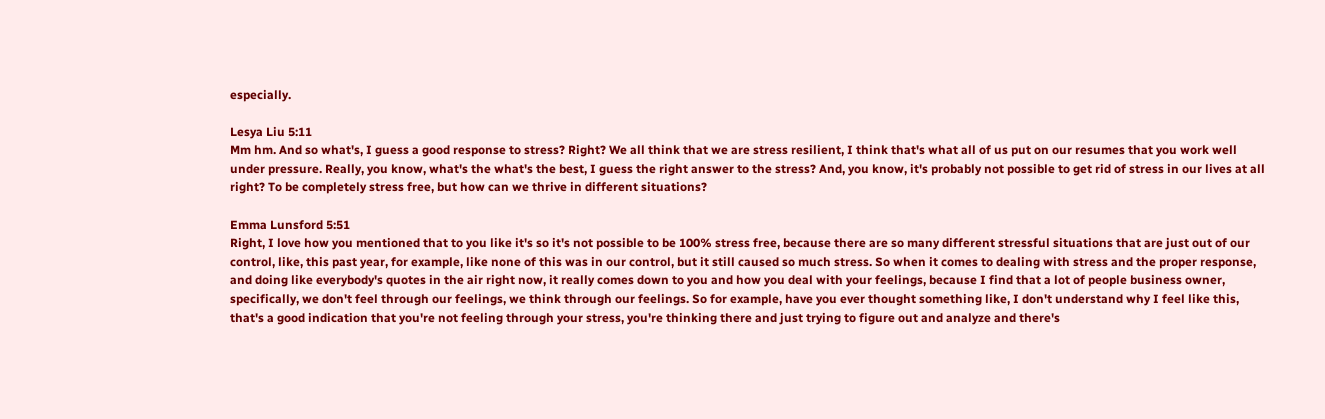especially.

Lesya Liu 5:11
Mm hm. And so what's, I guess a good response to stress? Right? We all think that we are stress resilient, I think that's what all of us put on our resumes that you work well under pressure. Really, you know, what's the what's the best, I guess the right answer to the stress? And, you know, it's probably not possible to get rid of stress in our lives at all right? To be completely stress free, but how can we thrive in different situations?

Emma Lunsford 5:51
Right, I love how you mentioned that to you like it's so it's not possible to be 100% stress free, because there are so many different stressful situations that are just out of our control, like, this past year, for example, like none of this was in our control, but it still caused so much stress. So when it comes to dealing with stress and the proper response, and doing like everybody's quotes in the air right now, it really comes down to you and how you deal with your feelings, because I find that a lot of people business owner, specifically, we don't feel through our feelings, we think through our feelings. So for example, have you ever thought something like, I don't understand why I feel like this, that's a good indication that you're not feeling through your stress, you're thinking there and just trying to figure out and analyze and there's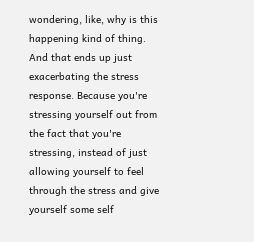wondering, like, why is this happening kind of thing. And that ends up just exacerbating the stress response. Because you're stressing yourself out from the fact that you're stressing, instead of just allowing yourself to feel through the stress and give yourself some self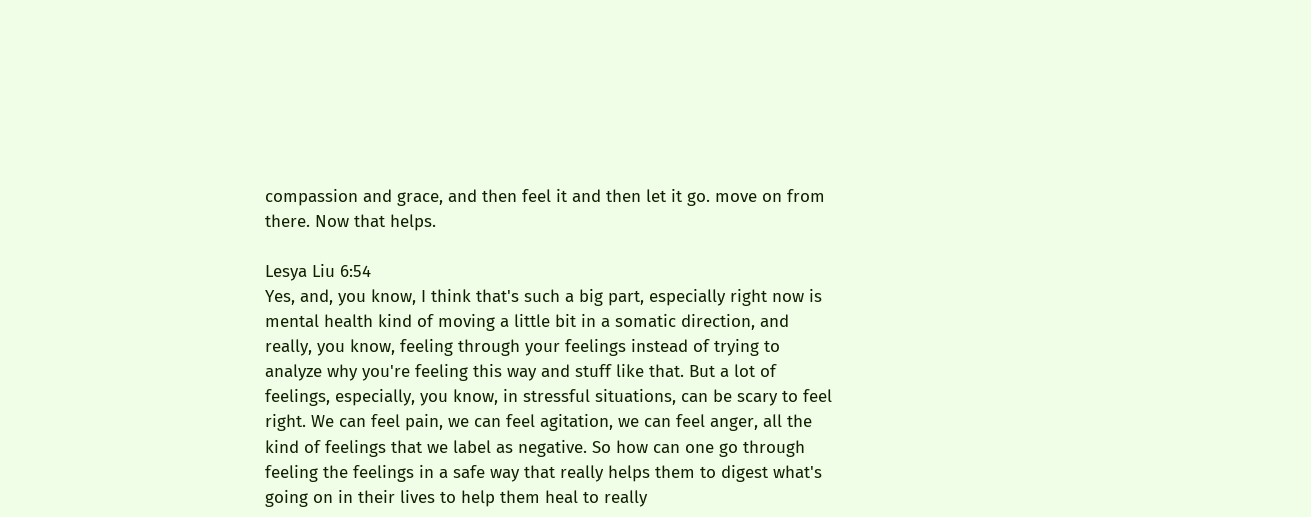compassion and grace, and then feel it and then let it go. move on from there. Now that helps.

Lesya Liu 6:54
Yes, and, you know, I think that's such a big part, especially right now is mental health kind of moving a little bit in a somatic direction, and really, you know, feeling through your feelings instead of trying to analyze why you're feeling this way and stuff like that. But a lot of feelings, especially, you know, in stressful situations, can be scary to feel right. We can feel pain, we can feel agitation, we can feel anger, all the kind of feelings that we label as negative. So how can one go through feeling the feelings in a safe way that really helps them to digest what's going on in their lives to help them heal to really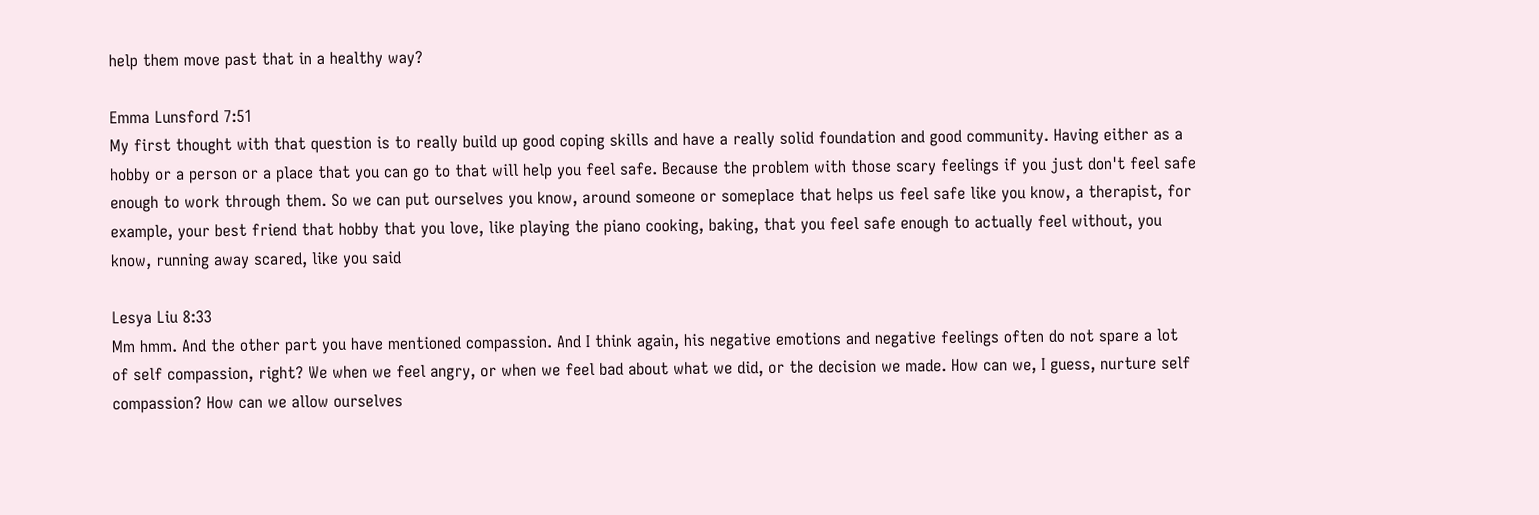help them move past that in a healthy way?

Emma Lunsford 7:51
My first thought with that question is to really build up good coping skills and have a really solid foundation and good community. Having either as a hobby or a person or a place that you can go to that will help you feel safe. Because the problem with those scary feelings if you just don't feel safe enough to work through them. So we can put ourselves you know, around someone or someplace that helps us feel safe like you know, a therapist, for example, your best friend that hobby that you love, like playing the piano cooking, baking, that you feel safe enough to actually feel without, you know, running away scared, like you said

Lesya Liu 8:33
Mm hmm. And the other part you have mentioned compassion. And I think again, his negative emotions and negative feelings often do not spare a lot of self compassion, right? We when we feel angry, or when we feel bad about what we did, or the decision we made. How can we, I guess, nurture self compassion? How can we allow ourselves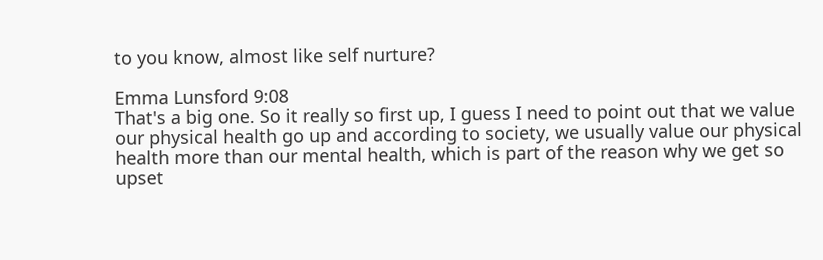to you know, almost like self nurture?

Emma Lunsford 9:08
That's a big one. So it really so first up, I guess I need to point out that we value our physical health go up and according to society, we usually value our physical health more than our mental health, which is part of the reason why we get so upset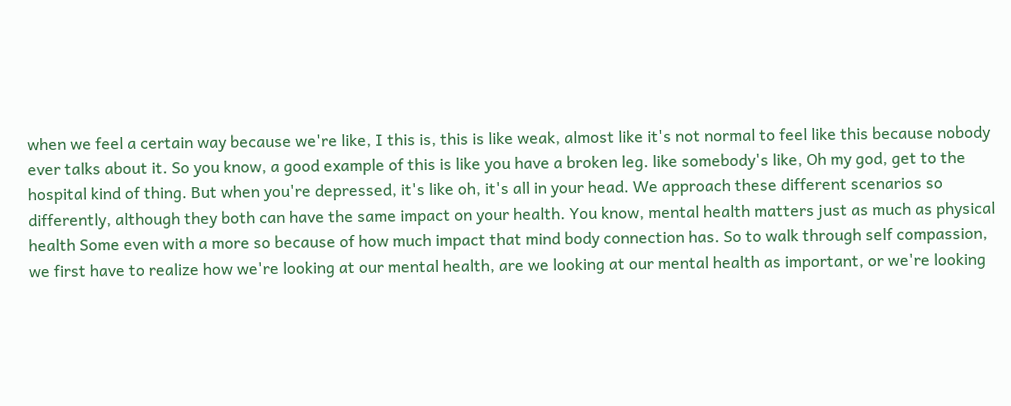when we feel a certain way because we're like, I this is, this is like weak, almost like it's not normal to feel like this because nobody ever talks about it. So you know, a good example of this is like you have a broken leg. like somebody's like, Oh my god, get to the hospital kind of thing. But when you're depressed, it's like oh, it's all in your head. We approach these different scenarios so differently, although they both can have the same impact on your health. You know, mental health matters just as much as physical health Some even with a more so because of how much impact that mind body connection has. So to walk through self compassion, we first have to realize how we're looking at our mental health, are we looking at our mental health as important, or we're looking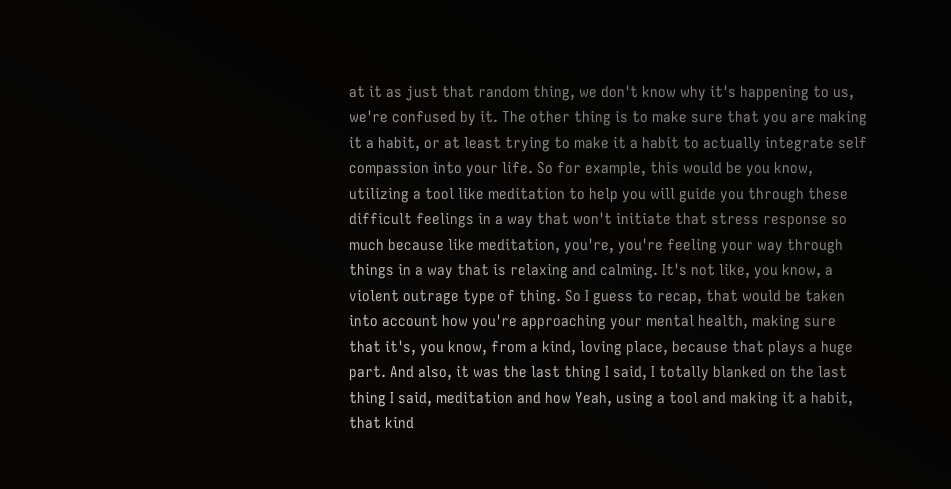at it as just that random thing, we don't know why it's happening to us, we're confused by it. The other thing is to make sure that you are making it a habit, or at least trying to make it a habit to actually integrate self compassion into your life. So for example, this would be you know, utilizing a tool like meditation to help you will guide you through these difficult feelings in a way that won't initiate that stress response so much because like meditation, you're, you're feeling your way through things in a way that is relaxing and calming. It's not like, you know, a violent outrage type of thing. So I guess to recap, that would be taken into account how you're approaching your mental health, making sure that it's, you know, from a kind, loving place, because that plays a huge part. And also, it was the last thing I said, I totally blanked on the last thing I said, meditation and how Yeah, using a tool and making it a habit, that kind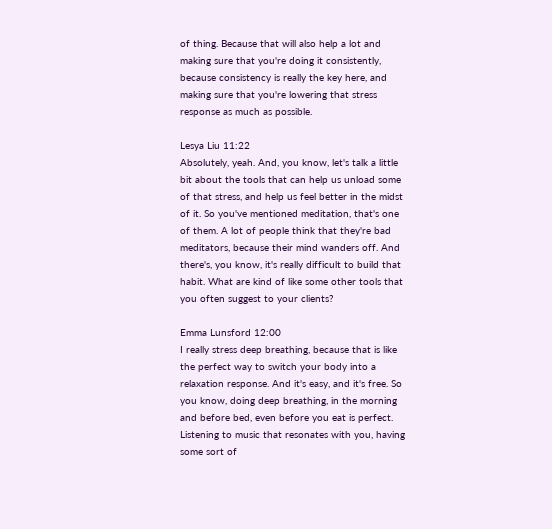of thing. Because that will also help a lot and making sure that you're doing it consistently, because consistency is really the key here, and making sure that you're lowering that stress response as much as possible.

Lesya Liu 11:22
Absolutely, yeah. And, you know, let's talk a little bit about the tools that can help us unload some of that stress, and help us feel better in the midst of it. So you've mentioned meditation, that's one of them. A lot of people think that they're bad meditators, because their mind wanders off. And there's, you know, it's really difficult to build that habit. What are kind of like some other tools that you often suggest to your clients?

Emma Lunsford 12:00
I really stress deep breathing, because that is like the perfect way to switch your body into a relaxation response. And it's easy, and it's free. So you know, doing deep breathing, in the morning and before bed, even before you eat is perfect. Listening to music that resonates with you, having some sort of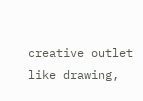creative outlet like drawing,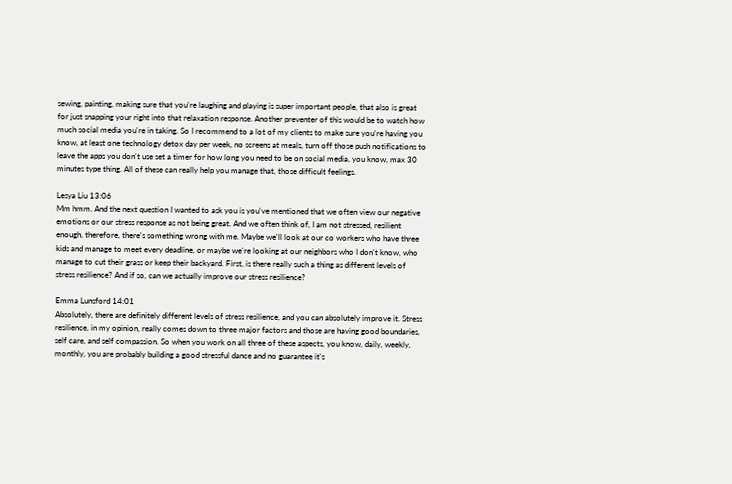sewing, painting, making sure that you're laughing and playing is super important people, that also is great for just snapping your right into that relaxation response. Another preventer of this would be to watch how much social media you're in taking. So I recommend to a lot of my clients to make sure you're having you know, at least one technology detox day per week, no screens at meals, turn off those push notifications to leave the apps you don't use set a timer for how long you need to be on social media, you know, max 30 minutes type thing. All of these can really help you manage that, those difficult feelings.

Lesya Liu 13:06
Mm hmm. And the next question I wanted to ask you is you've mentioned that we often view our negative emotions or our stress response as not being great. And we often think of, I am not stressed, resilient enough, therefore, there's something wrong with me. Maybe we'll look at our co workers who have three kids and manage to meet every deadline, or maybe we're looking at our neighbors who I don't know, who manage to cut their grass or keep their backyard. First, is there really such a thing as different levels of stress resilience? And if so, can we actually improve our stress resilience?

Emma Lunsford 14:01
Absolutely, there are definitely different levels of stress resilience, and you can absolutely improve it. Stress resilience, in my opinion, really comes down to three major factors and those are having good boundaries, self care, and self compassion. So when you work on all three of these aspects, you know, daily, weekly, monthly, you are probably building a good stressful dance and no guarantee it's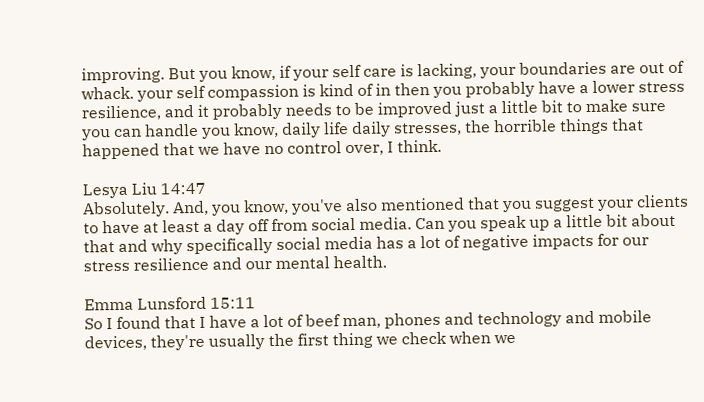improving. But you know, if your self care is lacking, your boundaries are out of whack. your self compassion is kind of in then you probably have a lower stress resilience, and it probably needs to be improved just a little bit to make sure you can handle you know, daily life daily stresses, the horrible things that happened that we have no control over, I think.

Lesya Liu 14:47
Absolutely. And, you know, you've also mentioned that you suggest your clients to have at least a day off from social media. Can you speak up a little bit about that and why specifically social media has a lot of negative impacts for our stress resilience and our mental health.

Emma Lunsford 15:11
So I found that I have a lot of beef man, phones and technology and mobile devices, they're usually the first thing we check when we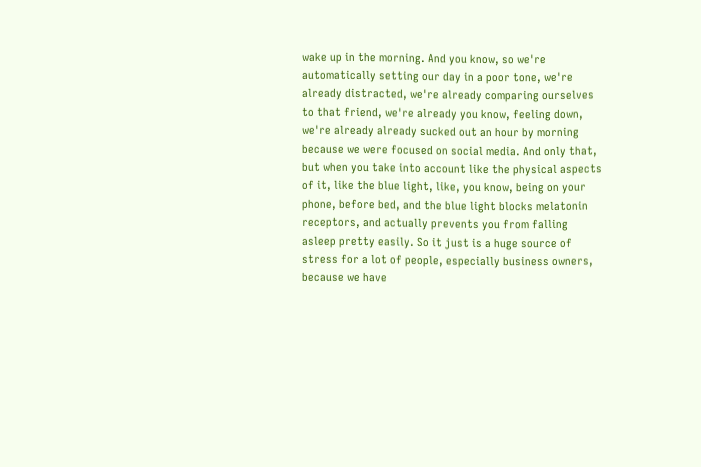wake up in the morning. And you know, so we're automatically setting our day in a poor tone, we're already distracted, we're already comparing ourselves to that friend, we're already you know, feeling down, we're already already sucked out an hour by morning because we were focused on social media. And only that, but when you take into account like the physical aspects of it, like the blue light, like, you know, being on your phone, before bed, and the blue light blocks melatonin receptors, and actually prevents you from falling asleep pretty easily. So it just is a huge source of stress for a lot of people, especially business owners, because we have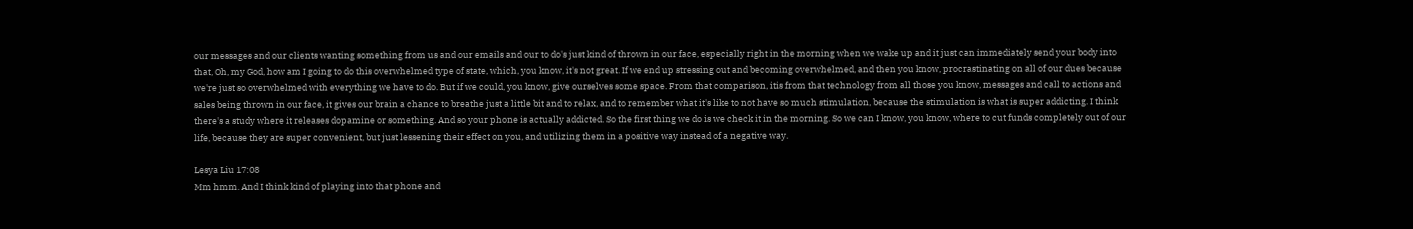our messages and our clients wanting something from us and our emails and our to do's just kind of thrown in our face, especially right in the morning when we wake up and it just can immediately send your body into that, Oh, my God, how am I going to do this overwhelmed type of state, which, you know, it's not great. If we end up stressing out and becoming overwhelmed, and then you know, procrastinating on all of our dues because we're just so overwhelmed with everything we have to do. But if we could, you know, give ourselves some space. From that comparison, itis from that technology from all those you know, messages and call to actions and sales being thrown in our face, it gives our brain a chance to breathe just a little bit and to relax, and to remember what it's like to not have so much stimulation, because the stimulation is what is super addicting. I think there's a study where it releases dopamine or something. And so your phone is actually addicted. So the first thing we do is we check it in the morning. So we can I know, you know, where to cut funds completely out of our life, because they are super convenient, but just lessening their effect on you, and utilizing them in a positive way instead of a negative way.

Lesya Liu 17:08
Mm hmm. And I think kind of playing into that phone and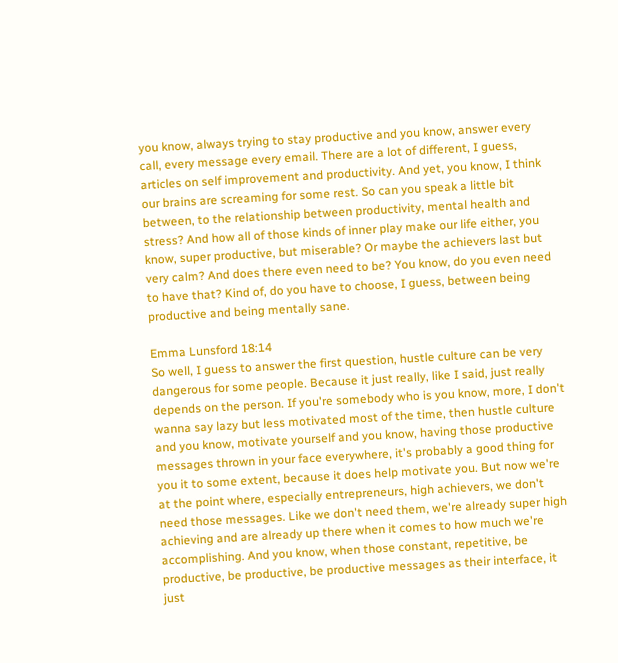you know, always trying to stay productive and you know, answer every call, every message every email. There are a lot of different, I guess, articles on self improvement and productivity. And yet, you know, I think our brains are screaming for some rest. So can you speak a little bit between, to the relationship between productivity, mental health and stress? And how all of those kinds of inner play make our life either, you know, super productive, but miserable? Or maybe the achievers last but very calm? And does there even need to be? You know, do you even need to have that? Kind of, do you have to choose, I guess, between being productive and being mentally sane.

Emma Lunsford 18:14
So well, I guess to answer the first question, hustle culture can be very dangerous for some people. Because it just really, like I said, just really depends on the person. If you're somebody who is you know, more, I don't wanna say lazy but less motivated most of the time, then hustle culture and you know, motivate yourself and you know, having those productive messages thrown in your face everywhere, it's probably a good thing for you it to some extent, because it does help motivate you. But now we're at the point where, especially entrepreneurs, high achievers, we don't need those messages. Like we don't need them, we're already super high achieving and are already up there when it comes to how much we're accomplishing. And you know, when those constant, repetitive, be productive, be productive, be productive messages as their interface, it just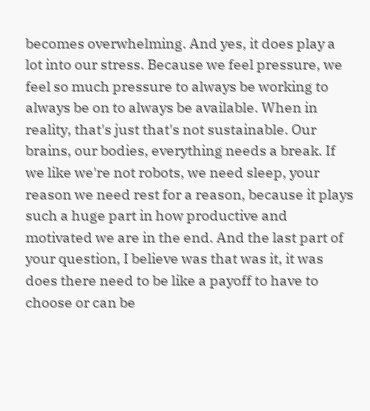becomes overwhelming. And yes, it does play a lot into our stress. Because we feel pressure, we feel so much pressure to always be working to always be on to always be available. When in reality, that's just that's not sustainable. Our brains, our bodies, everything needs a break. If we like we're not robots, we need sleep, your reason we need rest for a reason, because it plays such a huge part in how productive and motivated we are in the end. And the last part of your question, I believe was that was it, it was does there need to be like a payoff to have to choose or can be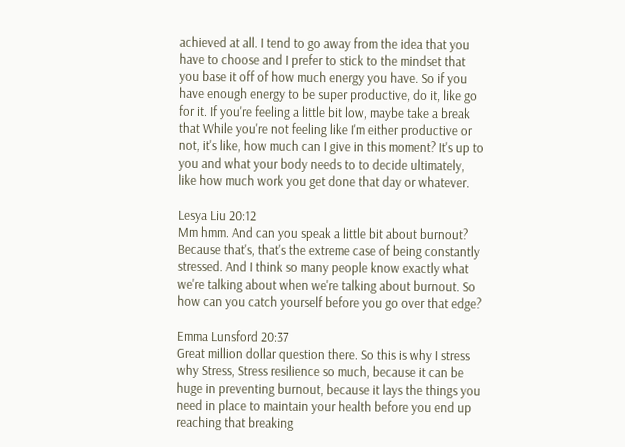achieved at all. I tend to go away from the idea that you have to choose and I prefer to stick to the mindset that you base it off of how much energy you have. So if you have enough energy to be super productive, do it, like go for it. If you're feeling a little bit low, maybe take a break that While you're not feeling like I'm either productive or not, it's like, how much can I give in this moment? It's up to you and what your body needs to to decide ultimately, like how much work you get done that day or whatever.

Lesya Liu 20:12
Mm hmm. And can you speak a little bit about burnout? Because that's, that's the extreme case of being constantly stressed. And I think so many people know exactly what we're talking about when we're talking about burnout. So how can you catch yourself before you go over that edge?

Emma Lunsford 20:37
Great million dollar question there. So this is why I stress why Stress, Stress resilience so much, because it can be huge in preventing burnout, because it lays the things you need in place to maintain your health before you end up reaching that breaking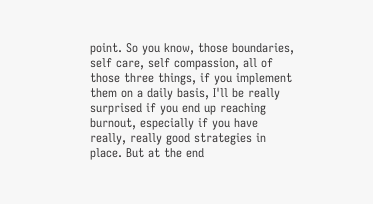point. So you know, those boundaries, self care, self compassion, all of those three things, if you implement them on a daily basis, I'll be really surprised if you end up reaching burnout, especially if you have really, really good strategies in place. But at the end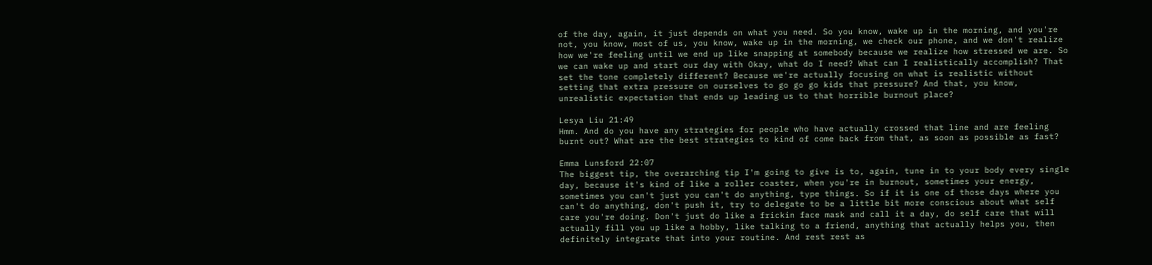of the day, again, it just depends on what you need. So you know, wake up in the morning, and you're not, you know, most of us, you know, wake up in the morning, we check our phone, and we don't realize how we're feeling until we end up like snapping at somebody because we realize how stressed we are. So we can wake up and start our day with Okay, what do I need? What can I realistically accomplish? That set the tone completely different? Because we're actually focusing on what is realistic without setting that extra pressure on ourselves to go go go kids that pressure? And that, you know, unrealistic expectation that ends up leading us to that horrible burnout place?

Lesya Liu 21:49
Hmm. And do you have any strategies for people who have actually crossed that line and are feeling burnt out? What are the best strategies to kind of come back from that, as soon as possible as fast?

Emma Lunsford 22:07
The biggest tip, the overarching tip I'm going to give is to, again, tune in to your body every single day, because it's kind of like a roller coaster, when you're in burnout, sometimes your energy, sometimes you can't just you can't do anything, type things. So if it is one of those days where you can't do anything, don't push it, try to delegate to be a little bit more conscious about what self care you're doing. Don't just do like a frickin face mask and call it a day, do self care that will actually fill you up like a hobby, like talking to a friend, anything that actually helps you, then definitely integrate that into your routine. And rest rest as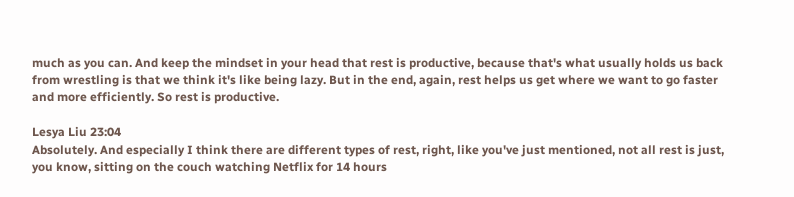much as you can. And keep the mindset in your head that rest is productive, because that's what usually holds us back from wrestling is that we think it's like being lazy. But in the end, again, rest helps us get where we want to go faster and more efficiently. So rest is productive.

Lesya Liu 23:04
Absolutely. And especially I think there are different types of rest, right, like you've just mentioned, not all rest is just, you know, sitting on the couch watching Netflix for 14 hours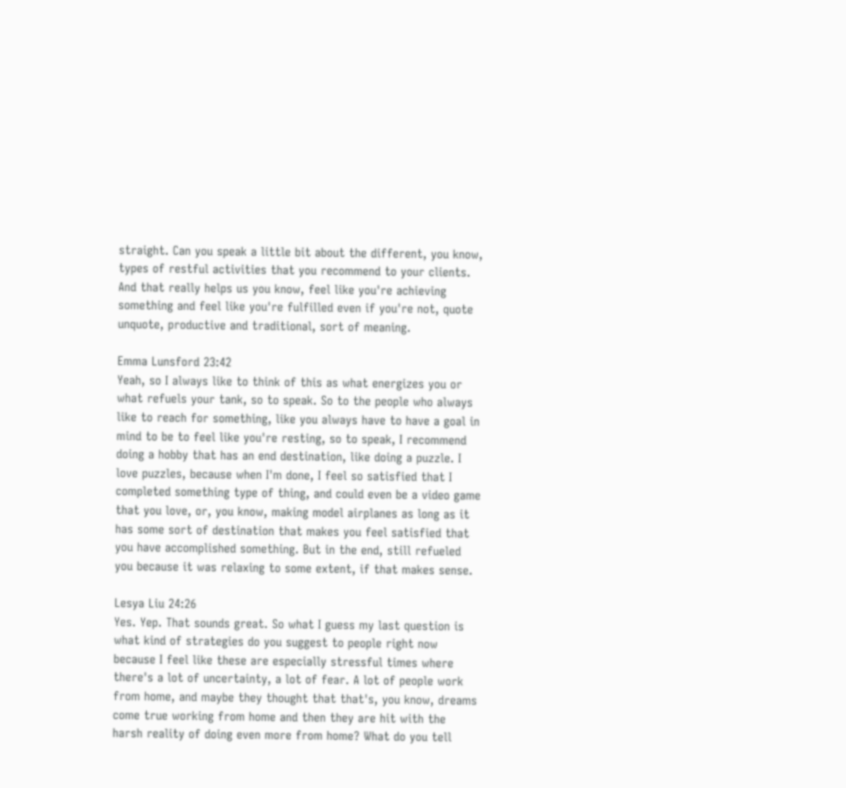straight. Can you speak a little bit about the different, you know, types of restful activities that you recommend to your clients. And that really helps us you know, feel like you're achieving something and feel like you're fulfilled even if you're not, quote unquote, productive and traditional, sort of meaning.

Emma Lunsford 23:42
Yeah, so I always like to think of this as what energizes you or what refuels your tank, so to speak. So to the people who always like to reach for something, like you always have to have a goal in mind to be to feel like you're resting, so to speak, I recommend doing a hobby that has an end destination, like doing a puzzle. I love puzzles, because when I'm done, I feel so satisfied that I completed something type of thing, and could even be a video game that you love, or, you know, making model airplanes as long as it has some sort of destination that makes you feel satisfied that you have accomplished something. But in the end, still refueled you because it was relaxing to some extent, if that makes sense.

Lesya Liu 24:26
Yes. Yep. That sounds great. So what I guess my last question is what kind of strategies do you suggest to people right now because I feel like these are especially stressful times where there's a lot of uncertainty, a lot of fear. A lot of people work from home, and maybe they thought that that's, you know, dreams come true working from home and then they are hit with the harsh reality of doing even more from home? What do you tell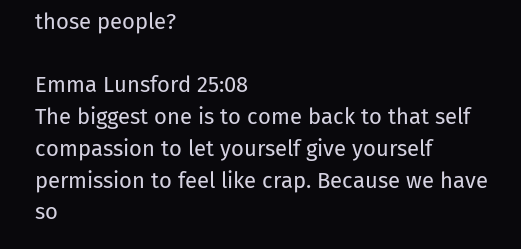those people?

Emma Lunsford 25:08
The biggest one is to come back to that self compassion to let yourself give yourself permission to feel like crap. Because we have so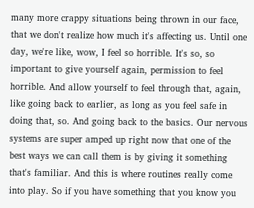many more crappy situations being thrown in our face, that we don't realize how much it's affecting us. Until one day, we're like, wow, I feel so horrible. It's so, so important to give yourself again, permission to feel horrible. And allow yourself to feel through that, again, like going back to earlier, as long as you feel safe in doing that, so. And going back to the basics. Our nervous systems are super amped up right now that one of the best ways we can call them is by giving it something that's familiar. And this is where routines really come into play. So if you have something that you know you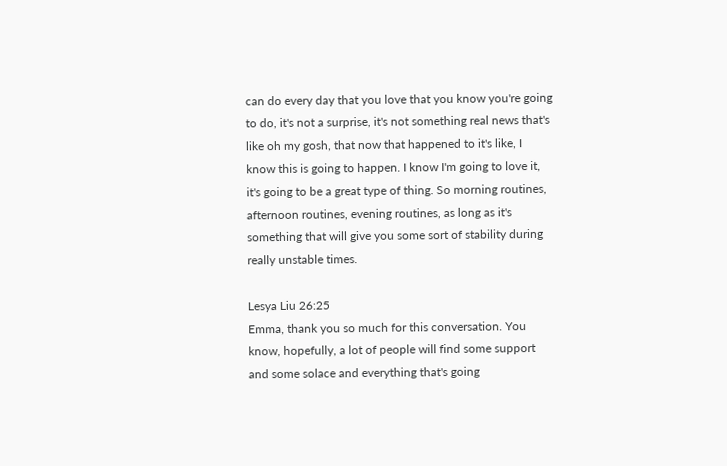can do every day that you love that you know you're going to do, it's not a surprise, it's not something real news that's like oh my gosh, that now that happened to it's like, I know this is going to happen. I know I'm going to love it, it's going to be a great type of thing. So morning routines, afternoon routines, evening routines, as long as it's something that will give you some sort of stability during really unstable times.

Lesya Liu 26:25
Emma, thank you so much for this conversation. You know, hopefully, a lot of people will find some support and some solace and everything that's going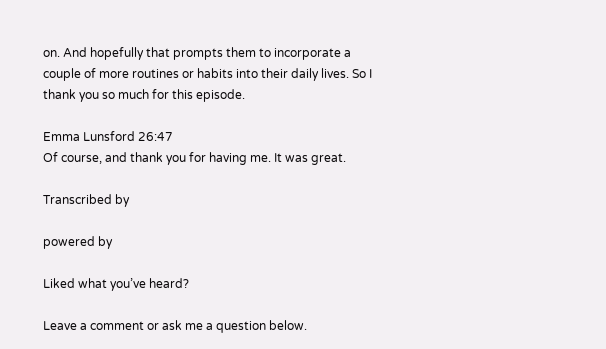on. And hopefully that prompts them to incorporate a couple of more routines or habits into their daily lives. So I thank you so much for this episode.

Emma Lunsford 26:47
Of course, and thank you for having me. It was great.

Transcribed by

powered by

Liked what you’ve heard?

Leave a comment or ask me a question below.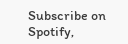Subscribe on Spotify,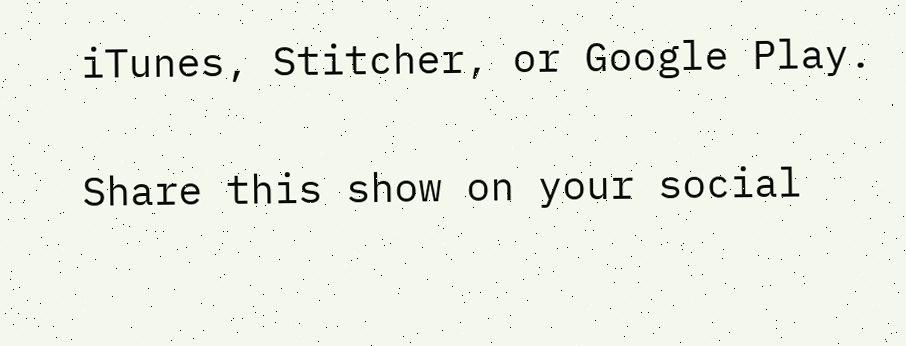iTunes, Stitcher, or Google Play.

Share this show on your social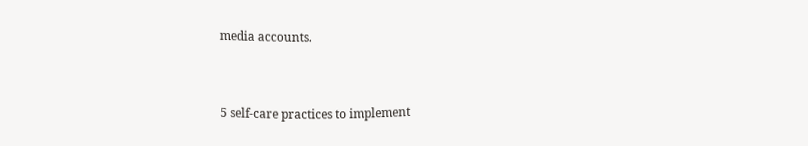media accounts.


5 self-care practices to implement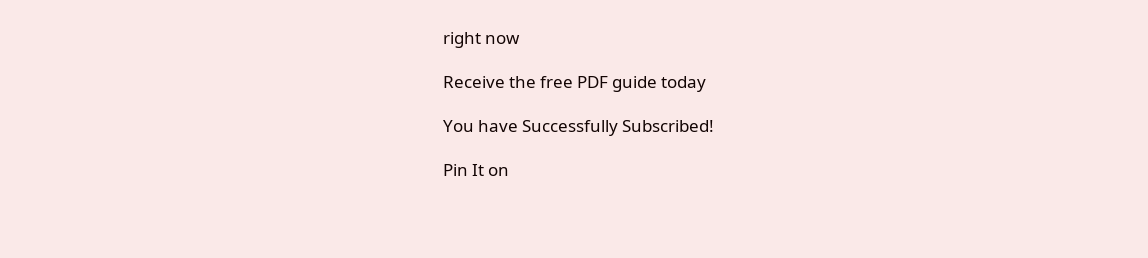right now

Receive the free PDF guide today

You have Successfully Subscribed!

Pin It on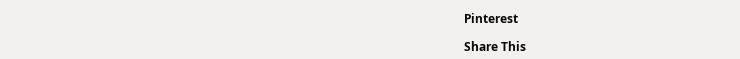Pinterest

Share This